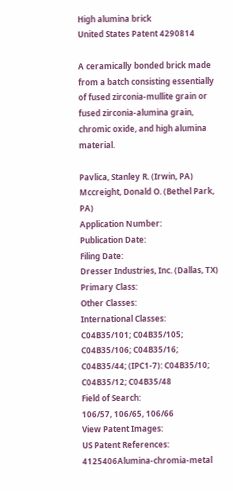High alumina brick
United States Patent 4290814

A ceramically bonded brick made from a batch consisting essentially of fused zirconia-mullite grain or fused zirconia-alumina grain, chromic oxide, and high alumina material.

Pavlica, Stanley R. (Irwin, PA)
Mccreight, Donald O. (Bethel Park, PA)
Application Number:
Publication Date:
Filing Date:
Dresser Industries, Inc. (Dallas, TX)
Primary Class:
Other Classes:
International Classes:
C04B35/101; C04B35/105; C04B35/106; C04B35/16; C04B35/44; (IPC1-7): C04B35/10; C04B35/12; C04B35/48
Field of Search:
106/57, 106/65, 106/66
View Patent Images:
US Patent References:
4125406Alumina-chromia-metal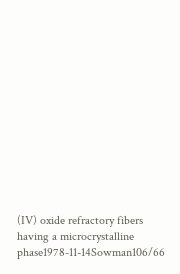(IV) oxide refractory fibers having a microcrystalline phase1978-11-14Sowman106/66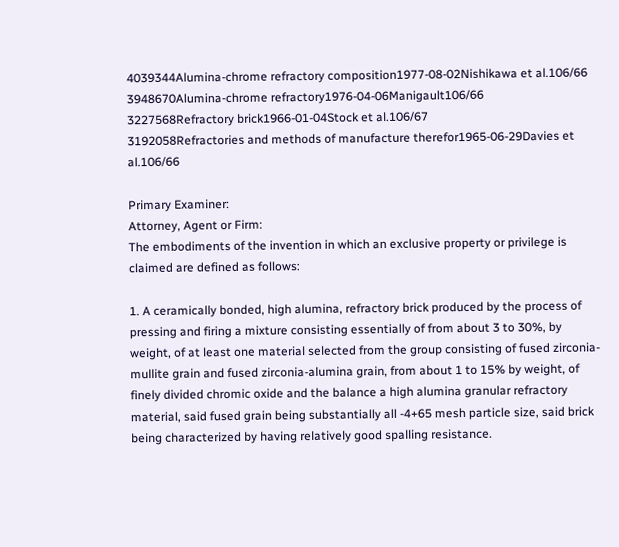4039344Alumina-chrome refractory composition1977-08-02Nishikawa et al.106/66
3948670Alumina-chrome refractory1976-04-06Manigault106/66
3227568Refractory brick1966-01-04Stock et al.106/67
3192058Refractories and methods of manufacture therefor1965-06-29Davies et al.106/66

Primary Examiner:
Attorney, Agent or Firm:
The embodiments of the invention in which an exclusive property or privilege is claimed are defined as follows:

1. A ceramically bonded, high alumina, refractory brick produced by the process of pressing and firing a mixture consisting essentially of from about 3 to 30%, by weight, of at least one material selected from the group consisting of fused zirconia-mullite grain and fused zirconia-alumina grain, from about 1 to 15% by weight, of finely divided chromic oxide and the balance a high alumina granular refractory material, said fused grain being substantially all -4+65 mesh particle size, said brick being characterized by having relatively good spalling resistance.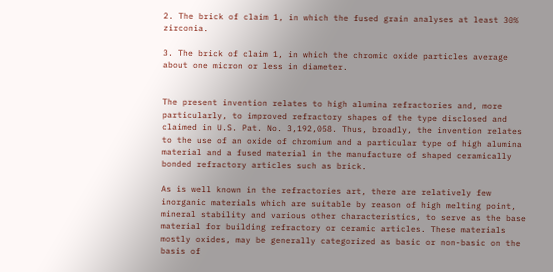2. The brick of claim 1, in which the fused grain analyses at least 30% zirconia.

3. The brick of claim 1, in which the chromic oxide particles average about one micron or less in diameter.


The present invention relates to high alumina refractories and, more particularly, to improved refractory shapes of the type disclosed and claimed in U.S. Pat. No. 3,192,058. Thus, broadly, the invention relates to the use of an oxide of chromium and a particular type of high alumina material and a fused material in the manufacture of shaped ceramically bonded refractory articles such as brick.

As is well known in the refractories art, there are relatively few inorganic materials which are suitable by reason of high melting point, mineral stability and various other characteristics, to serve as the base material for building refractory or ceramic articles. These materials mostly oxides, may be generally categorized as basic or non-basic on the basis of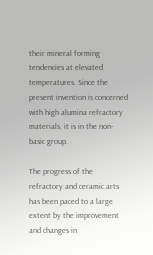their mineral forming tendencies at elevated temperatures. Since the present invention is concerned with high alumina refractory materials, it is in the non-basic group.

The progress of the refractory and ceramic arts has been paced to a large extent by the improvement and changes in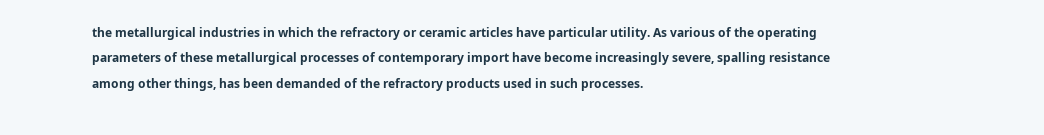the metallurgical industries in which the refractory or ceramic articles have particular utility. As various of the operating parameters of these metallurgical processes of contemporary import have become increasingly severe, spalling resistance among other things, has been demanded of the refractory products used in such processes.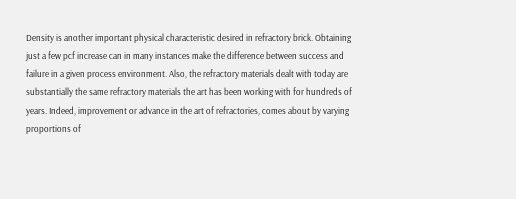Density is another important physical characteristic desired in refractory brick. Obtaining just a few pcf increase can in many instances make the difference between success and failure in a given process environment. Also, the refractory materials dealt with today are substantially the same refractory materials the art has been working with for hundreds of years. Indeed, improvement or advance in the art of refractories, comes about by varying proportions of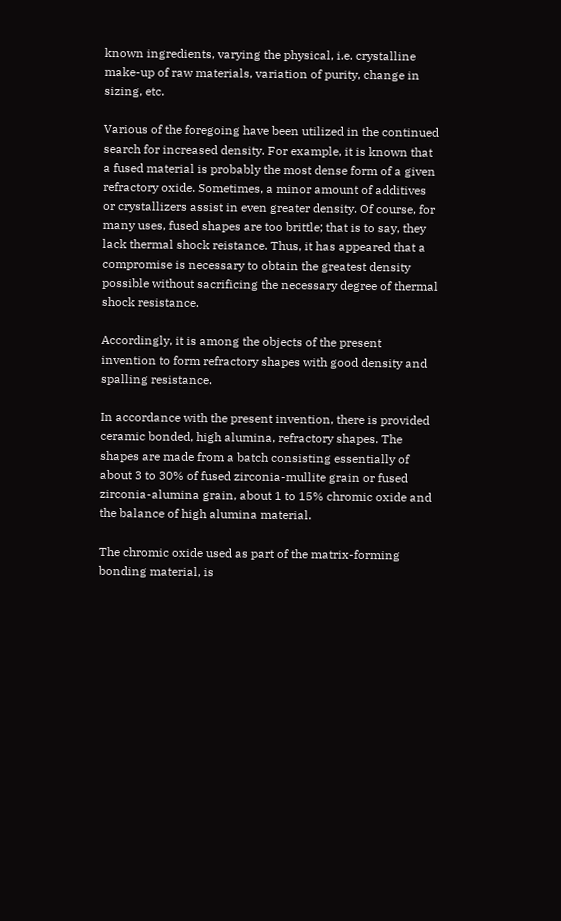known ingredients, varying the physical, i.e. crystalline make-up of raw materials, variation of purity, change in sizing, etc.

Various of the foregoing have been utilized in the continued search for increased density. For example, it is known that a fused material is probably the most dense form of a given refractory oxide. Sometimes, a minor amount of additives or crystallizers assist in even greater density. Of course, for many uses, fused shapes are too brittle; that is to say, they lack thermal shock reistance. Thus, it has appeared that a compromise is necessary to obtain the greatest density possible without sacrificing the necessary degree of thermal shock resistance.

Accordingly, it is among the objects of the present invention to form refractory shapes with good density and spalling resistance.

In accordance with the present invention, there is provided ceramic bonded, high alumina, refractory shapes. The shapes are made from a batch consisting essentially of about 3 to 30% of fused zirconia-mullite grain or fused zirconia-alumina grain, about 1 to 15% chromic oxide and the balance of high alumina material.

The chromic oxide used as part of the matrix-forming bonding material, is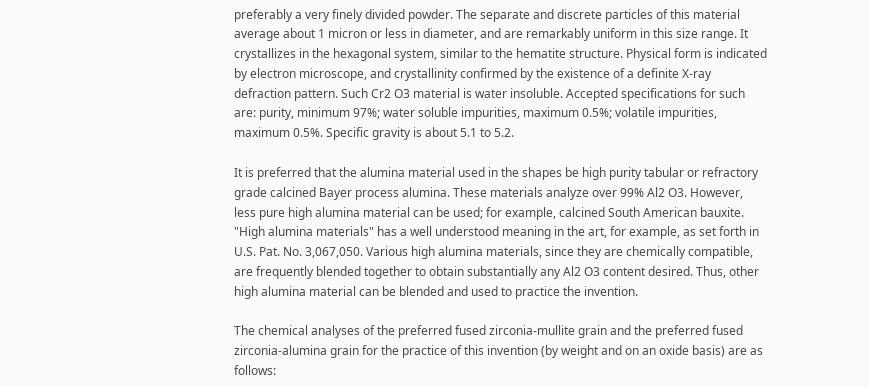preferably a very finely divided powder. The separate and discrete particles of this material average about 1 micron or less in diameter, and are remarkably uniform in this size range. It crystallizes in the hexagonal system, similar to the hematite structure. Physical form is indicated by electron microscope, and crystallinity confirmed by the existence of a definite X-ray defraction pattern. Such Cr2 O3 material is water insoluble. Accepted specifications for such are: purity, minimum 97%; water soluble impurities, maximum 0.5%; volatile impurities, maximum 0.5%. Specific gravity is about 5.1 to 5.2.

It is preferred that the alumina material used in the shapes be high purity tabular or refractory grade calcined Bayer process alumina. These materials analyze over 99% Al2 O3. However, less pure high alumina material can be used; for example, calcined South American bauxite. "High alumina materials" has a well understood meaning in the art, for example, as set forth in U.S. Pat. No. 3,067,050. Various high alumina materials, since they are chemically compatible, are frequently blended together to obtain substantially any Al2 O3 content desired. Thus, other high alumina material can be blended and used to practice the invention.

The chemical analyses of the preferred fused zirconia-mullite grain and the preferred fused zirconia-alumina grain for the practice of this invention (by weight and on an oxide basis) are as follows: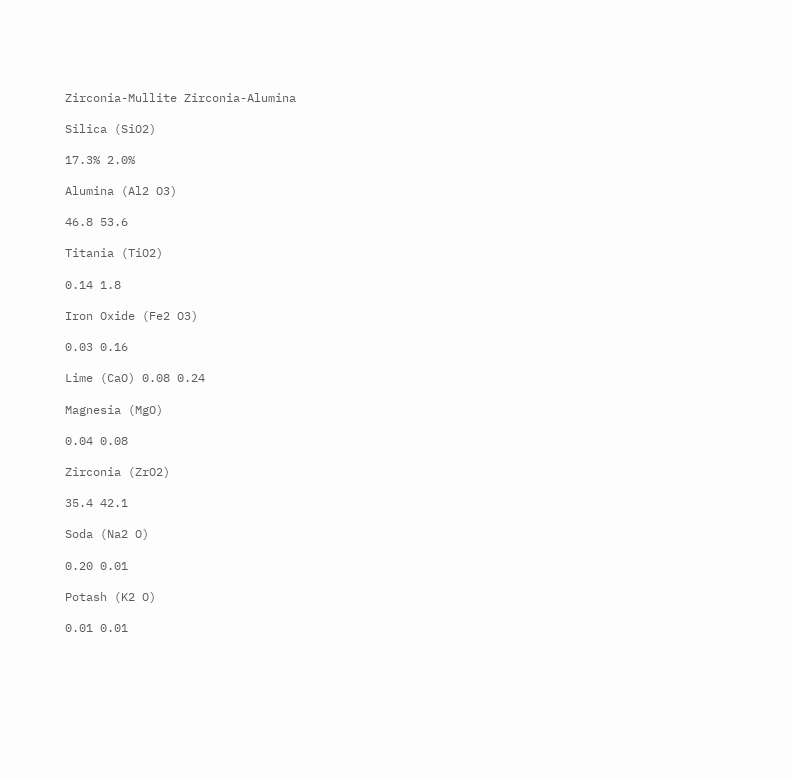Zirconia-Mullite Zirconia-Alumina

Silica (SiO2)

17.3% 2.0%

Alumina (Al2 O3)

46.8 53.6

Titania (TiO2)

0.14 1.8

Iron Oxide (Fe2 O3)

0.03 0.16

Lime (CaO) 0.08 0.24

Magnesia (MgO)

0.04 0.08

Zirconia (ZrO2)

35.4 42.1

Soda (Na2 O)

0.20 0.01

Potash (K2 O)

0.01 0.01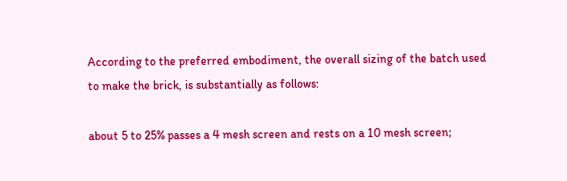According to the preferred embodiment, the overall sizing of the batch used to make the brick, is substantially as follows:

about 5 to 25% passes a 4 mesh screen and rests on a 10 mesh screen;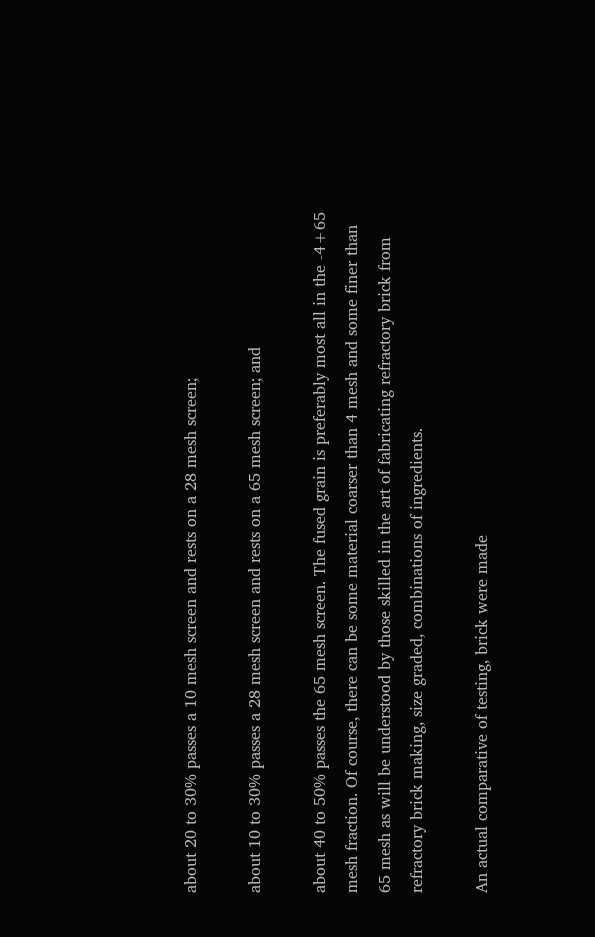about 20 to 30% passes a 10 mesh screen and rests on a 28 mesh screen;

about 10 to 30% passes a 28 mesh screen and rests on a 65 mesh screen; and

about 40 to 50% passes the 65 mesh screen. The fused grain is preferably most all in the -4+65 mesh fraction. Of course, there can be some material coarser than 4 mesh and some finer than 65 mesh as will be understood by those skilled in the art of fabricating refractory brick from refractory brick making, size graded, combinations of ingredients.

An actual comparative of testing, brick were made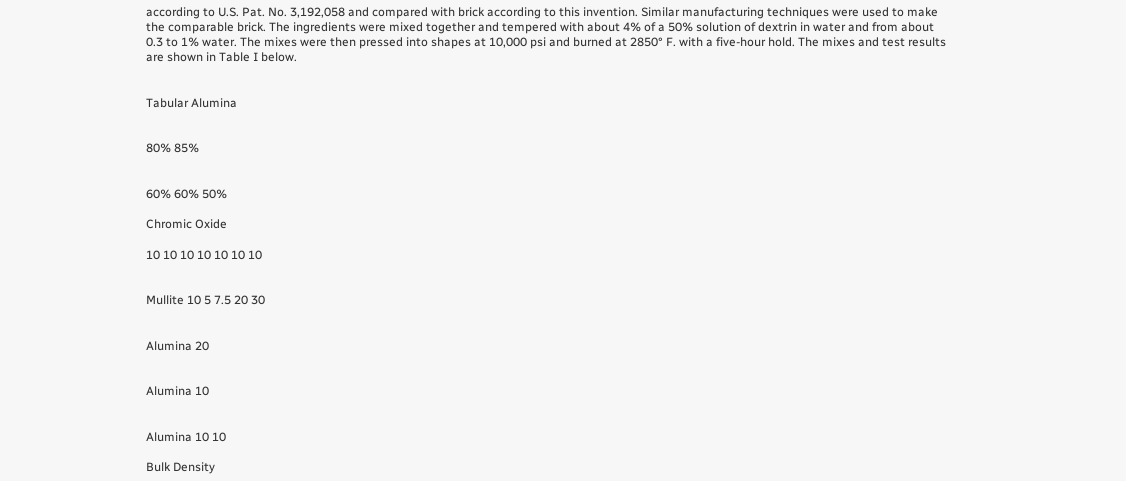according to U.S. Pat. No. 3,192,058 and compared with brick according to this invention. Similar manufacturing techniques were used to make the comparable brick. The ingredients were mixed together and tempered with about 4% of a 50% solution of dextrin in water and from about 0.3 to 1% water. The mixes were then pressed into shapes at 10,000 psi and burned at 2850° F. with a five-hour hold. The mixes and test results are shown in Table I below.


Tabular Alumina


80% 85%


60% 60% 50%

Chromic Oxide

10 10 10 10 10 10 10


Mullite 10 5 7.5 20 30


Alumina 20


Alumina 10


Alumina 10 10

Bulk Density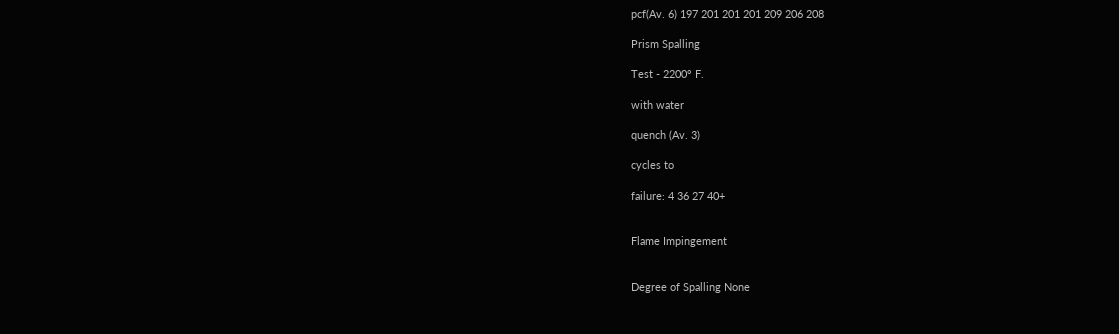pcf(Av. 6) 197 201 201 201 209 206 208

Prism Spalling

Test - 2200° F.

with water

quench (Av. 3)

cycles to

failure: 4 36 27 40+


Flame Impingement


Degree of Spalling None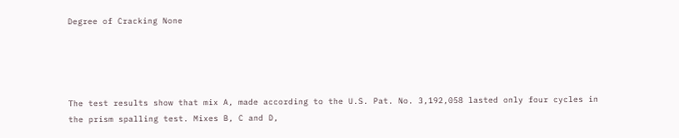Degree of Cracking None




The test results show that mix A, made according to the U.S. Pat. No. 3,192,058 lasted only four cycles in the prism spalling test. Mixes B, C and D,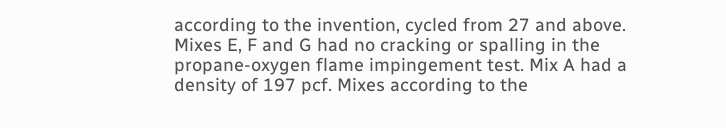according to the invention, cycled from 27 and above. Mixes E, F and G had no cracking or spalling in the propane-oxygen flame impingement test. Mix A had a density of 197 pcf. Mixes according to the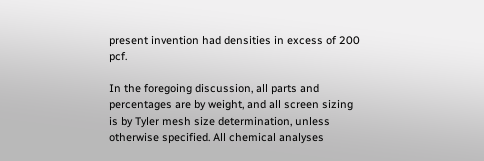present invention had densities in excess of 200 pcf.

In the foregoing discussion, all parts and percentages are by weight, and all screen sizing is by Tyler mesh size determination, unless otherwise specified. All chemical analyses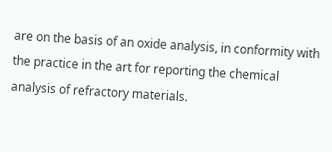are on the basis of an oxide analysis, in conformity with the practice in the art for reporting the chemical analysis of refractory materials.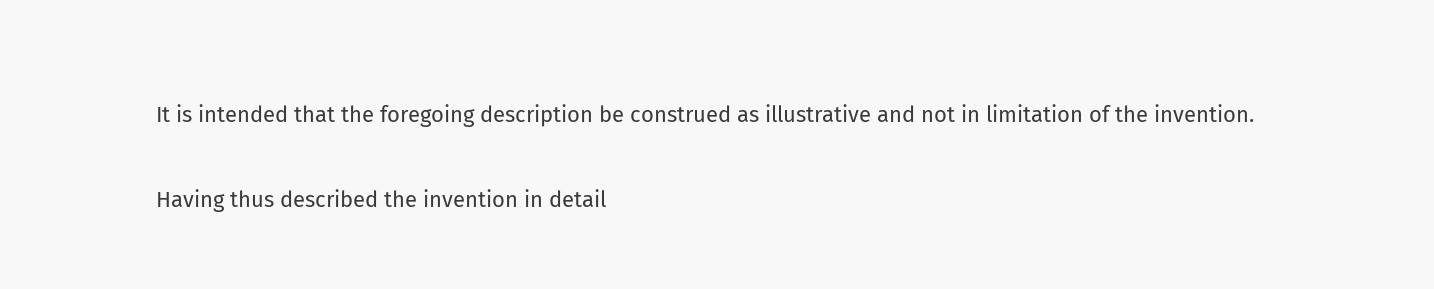It is intended that the foregoing description be construed as illustrative and not in limitation of the invention.

Having thus described the invention in detail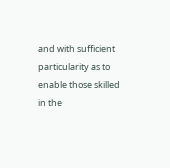and with sufficient particularity as to enable those skilled in the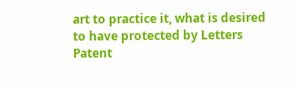art to practice it, what is desired to have protected by Letters Patent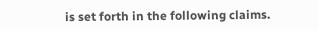is set forth in the following claims.